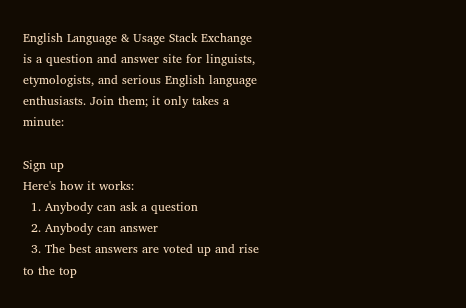English Language & Usage Stack Exchange is a question and answer site for linguists, etymologists, and serious English language enthusiasts. Join them; it only takes a minute:

Sign up
Here's how it works:
  1. Anybody can ask a question
  2. Anybody can answer
  3. The best answers are voted up and rise to the top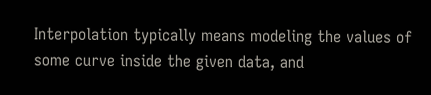Interpolation typically means modeling the values of some curve inside the given data, and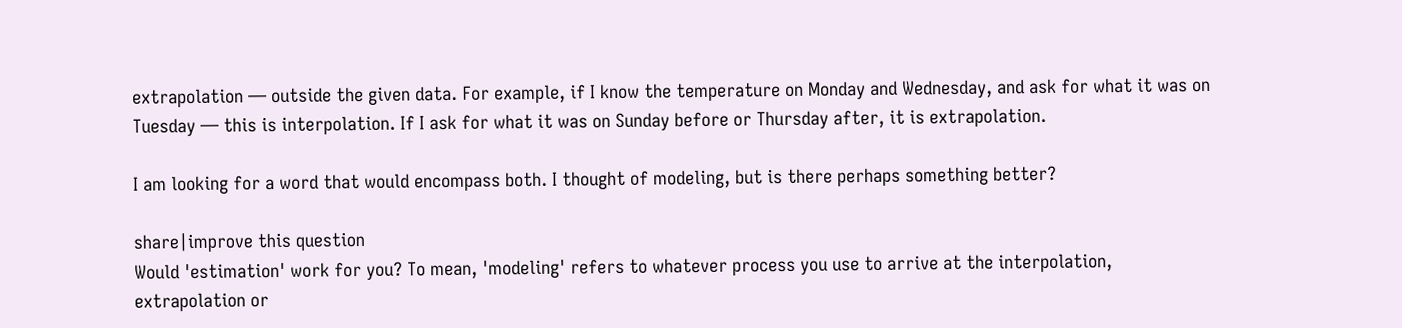extrapolation — outside the given data. For example, if I know the temperature on Monday and Wednesday, and ask for what it was on Tuesday — this is interpolation. If I ask for what it was on Sunday before or Thursday after, it is extrapolation.

I am looking for a word that would encompass both. I thought of modeling, but is there perhaps something better?

share|improve this question
Would 'estimation' work for you? To mean, 'modeling' refers to whatever process you use to arrive at the interpolation, extrapolation or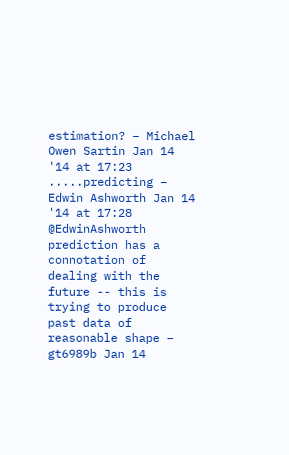estimation? – Michael Owen Sartin Jan 14 '14 at 17:23
.....predicting – Edwin Ashworth Jan 14 '14 at 17:28
@EdwinAshworth prediction has a connotation of dealing with the future -- this is trying to produce past data of reasonable shape – gt6989b Jan 14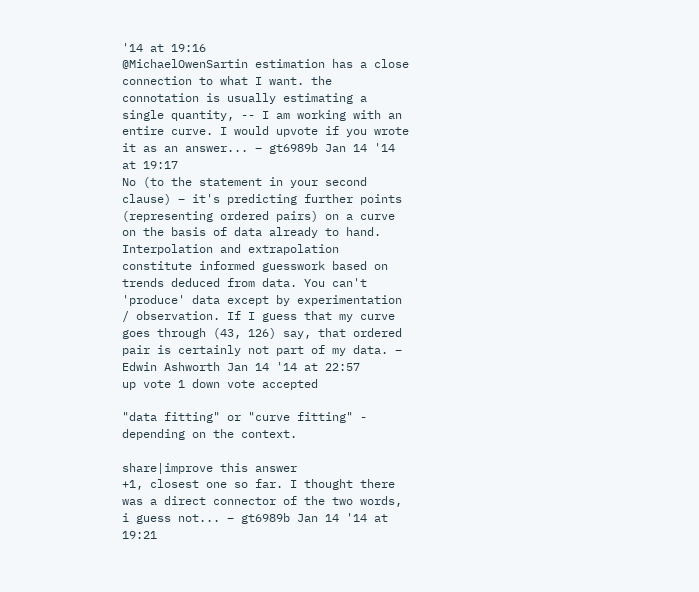'14 at 19:16
@MichaelOwenSartin estimation has a close connection to what I want. the connotation is usually estimating a single quantity, -- I am working with an entire curve. I would upvote if you wrote it as an answer... – gt6989b Jan 14 '14 at 19:17
No (to the statement in your second clause) – it's predicting further points (representing ordered pairs) on a curve on the basis of data already to hand. Interpolation and extrapolation constitute informed guesswork based on trends deduced from data. You can't 'produce' data except by experimentation / observation. If I guess that my curve goes through (43, 126) say, that ordered pair is certainly not part of my data. – Edwin Ashworth Jan 14 '14 at 22:57
up vote 1 down vote accepted

"data fitting" or "curve fitting" - depending on the context.

share|improve this answer
+1, closest one so far. I thought there was a direct connector of the two words, i guess not... – gt6989b Jan 14 '14 at 19:21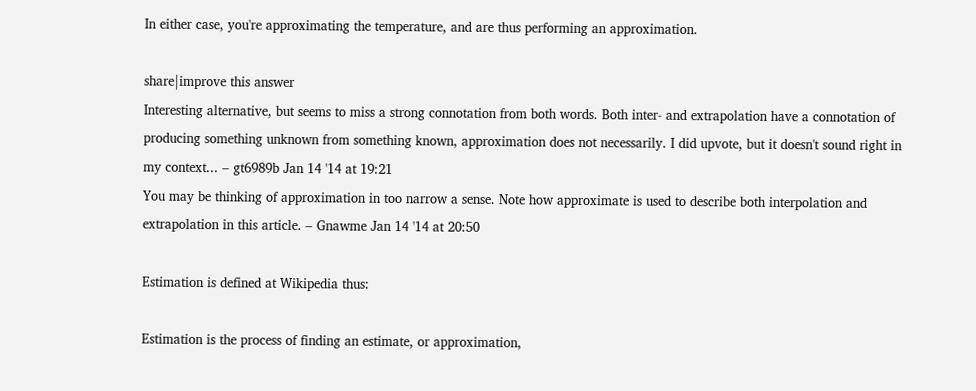In either case, you're approximating the temperature, and are thus performing an approximation.

share|improve this answer
Interesting alternative, but seems to miss a strong connotation from both words. Both inter- and extrapolation have a connotation of producing something unknown from something known, approximation does not necessarily. I did upvote, but it doesn't sound right in my context... – gt6989b Jan 14 '14 at 19:21
You may be thinking of approximation in too narrow a sense. Note how approximate is used to describe both interpolation and extrapolation in this article. – Gnawme Jan 14 '14 at 20:50

Estimation is defined at Wikipedia thus:

Estimation is the process of finding an estimate, or approximation,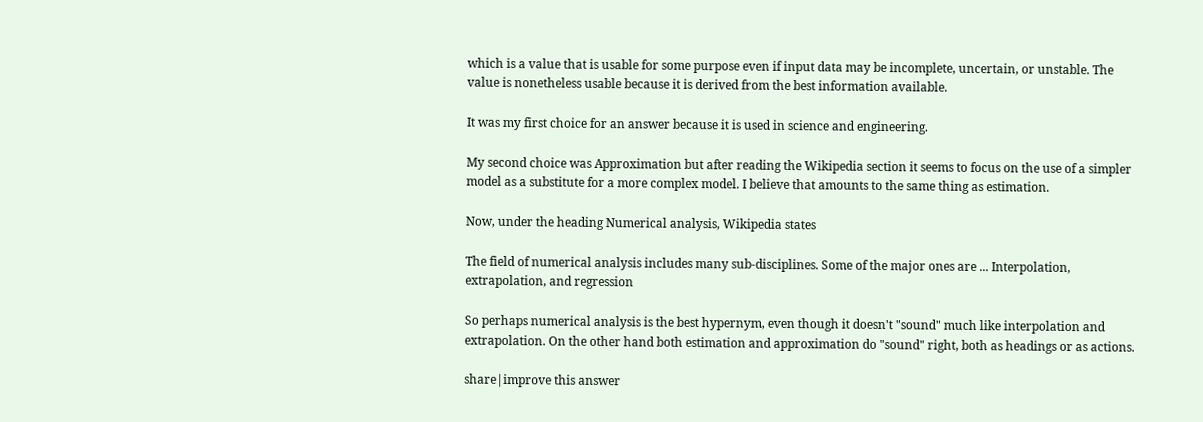which is a value that is usable for some purpose even if input data may be incomplete, uncertain, or unstable. The value is nonetheless usable because it is derived from the best information available.

It was my first choice for an answer because it is used in science and engineering.

My second choice was Approximation but after reading the Wikipedia section it seems to focus on the use of a simpler model as a substitute for a more complex model. I believe that amounts to the same thing as estimation.

Now, under the heading Numerical analysis, Wikipedia states

The field of numerical analysis includes many sub-disciplines. Some of the major ones are ... Interpolation, extrapolation, and regression

So perhaps numerical analysis is the best hypernym, even though it doesn't "sound" much like interpolation and extrapolation. On the other hand both estimation and approximation do "sound" right, both as headings or as actions.

share|improve this answer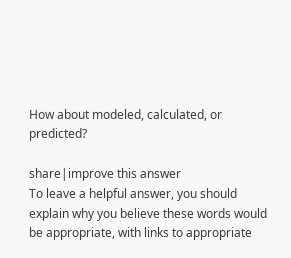How about modeled, calculated, or predicted?

share|improve this answer
To leave a helpful answer, you should explain why you believe these words would be appropriate, with links to appropriate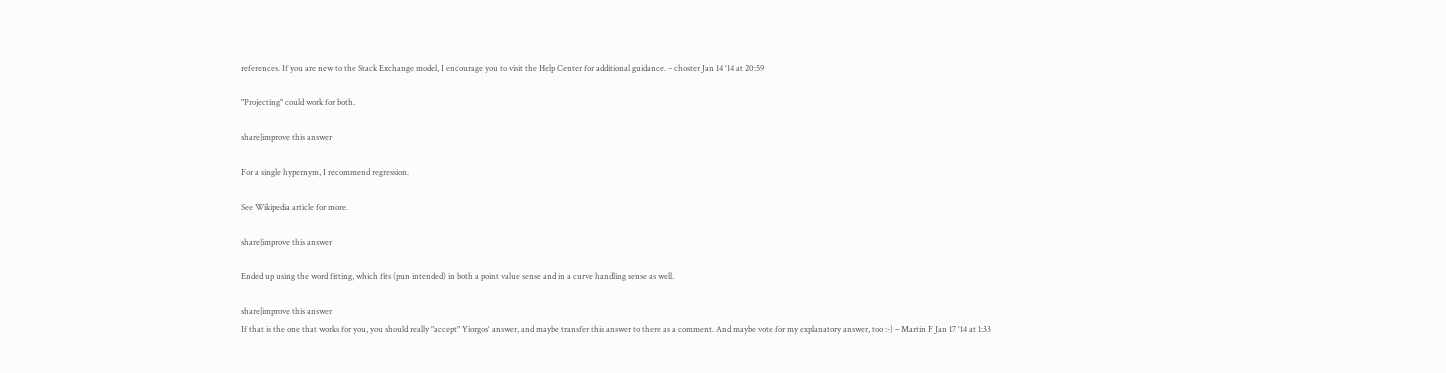references. If you are new to the Stack Exchange model, I encourage you to visit the Help Center for additional guidance. – choster Jan 14 '14 at 20:59

"Projecting" could work for both.

share|improve this answer

For a single hypernym, I recommend regression.

See Wikipedia article for more.

share|improve this answer

Ended up using the word fitting, which fits (pun intended) in both a point value sense and in a curve handling sense as well.

share|improve this answer
If that is the one that works for you, you should really "accept" Yiorgos' answer, and maybe transfer this answer to there as a comment. And maybe vote for my explanatory answer, too :-) – Martin F Jan 17 '14 at 1:33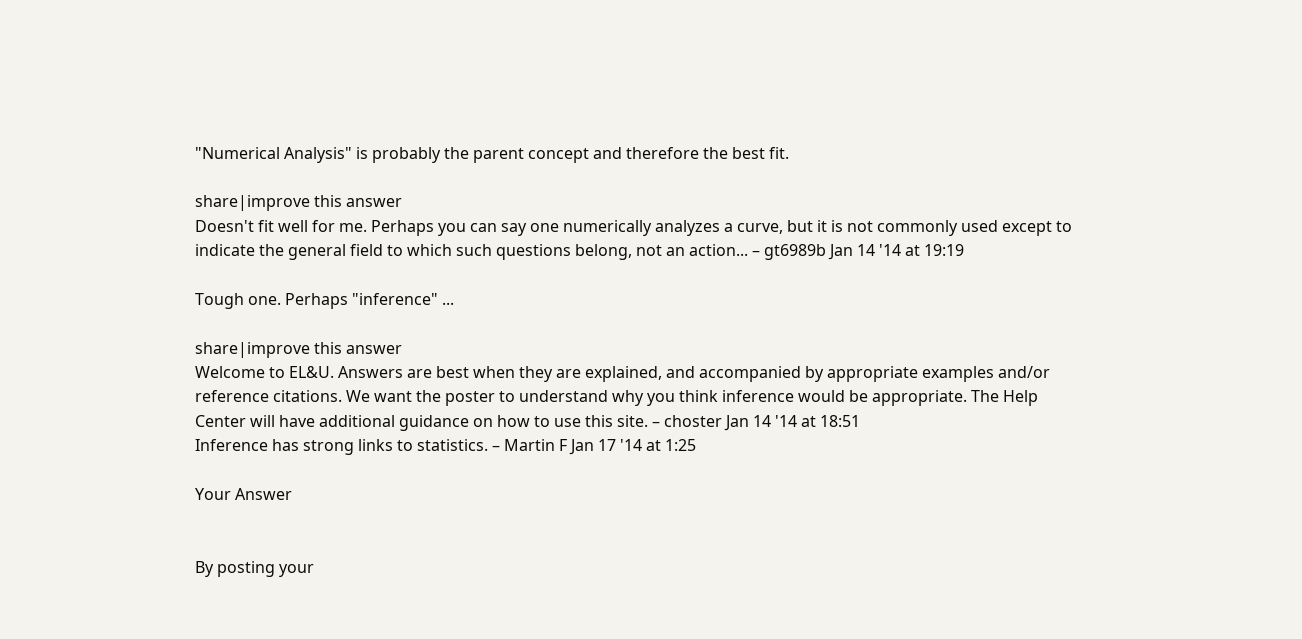"Numerical Analysis" is probably the parent concept and therefore the best fit.

share|improve this answer
Doesn't fit well for me. Perhaps you can say one numerically analyzes a curve, but it is not commonly used except to indicate the general field to which such questions belong, not an action... – gt6989b Jan 14 '14 at 19:19

Tough one. Perhaps "inference" ...

share|improve this answer
Welcome to EL&U. Answers are best when they are explained, and accompanied by appropriate examples and/or reference citations. We want the poster to understand why you think inference would be appropriate. The Help Center will have additional guidance on how to use this site. – choster Jan 14 '14 at 18:51
Inference has strong links to statistics. – Martin F Jan 17 '14 at 1:25

Your Answer


By posting your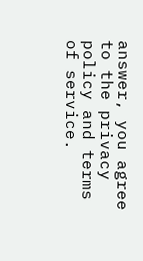answer, you agree to the privacy policy and terms of service.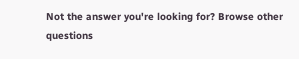Not the answer you're looking for? Browse other questions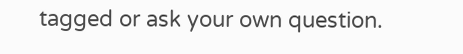tagged or ask your own question.